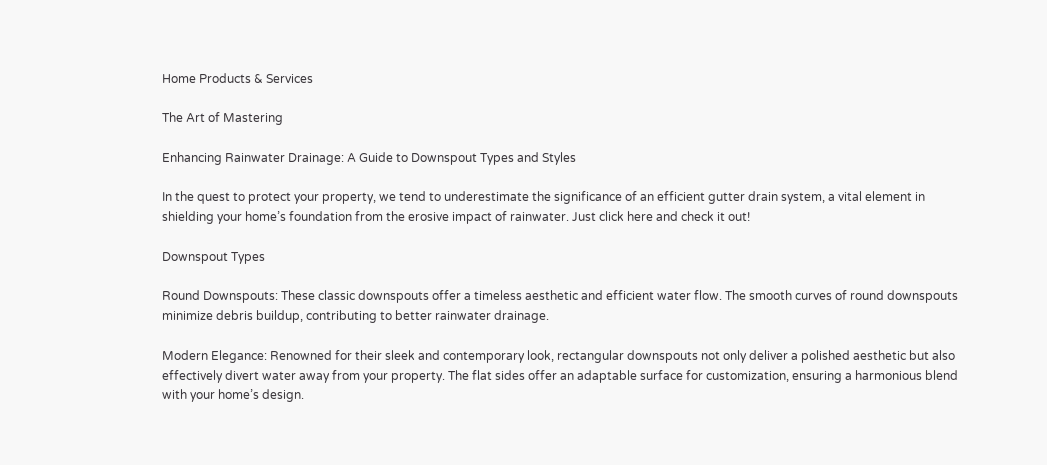Home Products & Services

The Art of Mastering

Enhancing Rainwater Drainage: A Guide to Downspout Types and Styles

In the quest to protect your property, we tend to underestimate the significance of an efficient gutter drain system, a vital element in shielding your home’s foundation from the erosive impact of rainwater. Just click here and check it out!

Downspout Types

Round Downspouts: These classic downspouts offer a timeless aesthetic and efficient water flow. The smooth curves of round downspouts minimize debris buildup, contributing to better rainwater drainage.

Modern Elegance: Renowned for their sleek and contemporary look, rectangular downspouts not only deliver a polished aesthetic but also effectively divert water away from your property. The flat sides offer an adaptable surface for customization, ensuring a harmonious blend with your home’s design.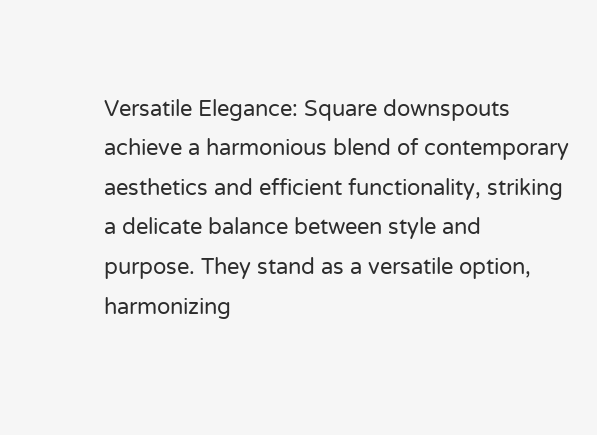Versatile Elegance: Square downspouts achieve a harmonious blend of contemporary aesthetics and efficient functionality, striking a delicate balance between style and purpose. They stand as a versatile option, harmonizing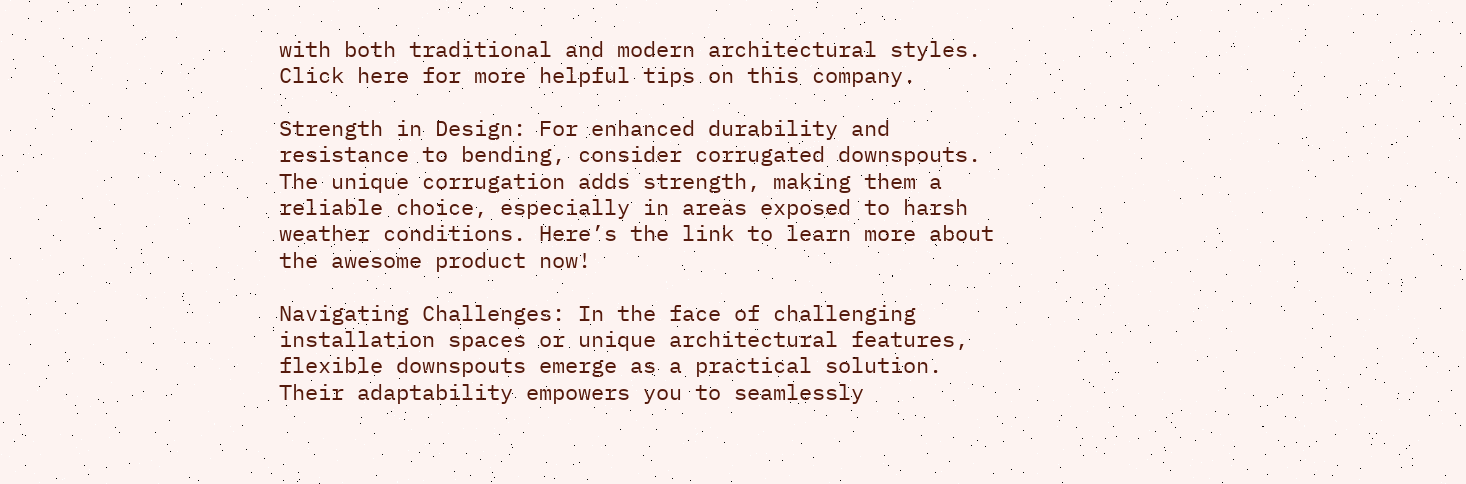with both traditional and modern architectural styles. Click here for more helpful tips on this company.

Strength in Design: For enhanced durability and resistance to bending, consider corrugated downspouts. The unique corrugation adds strength, making them a reliable choice, especially in areas exposed to harsh weather conditions. Here’s the link to learn more about the awesome product now!

Navigating Challenges: In the face of challenging installation spaces or unique architectural features, flexible downspouts emerge as a practical solution. Their adaptability empowers you to seamlessly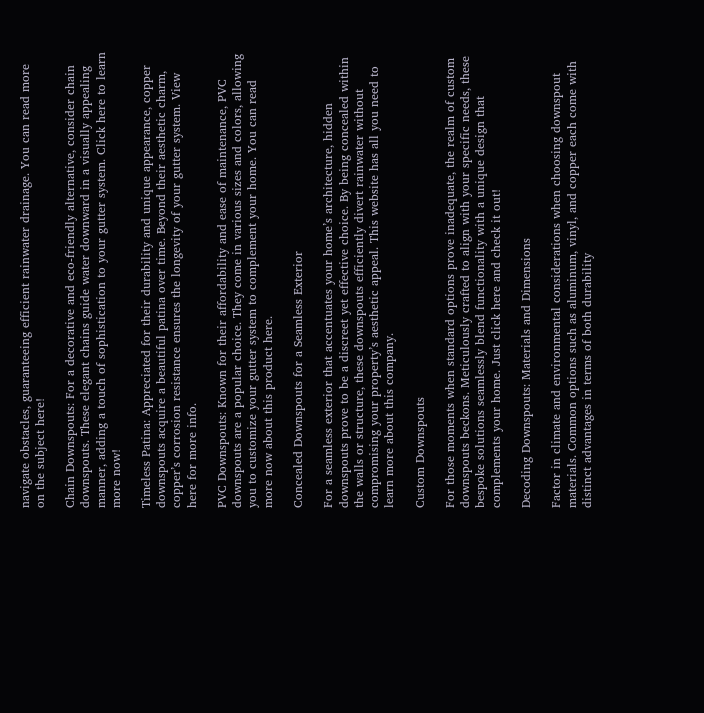navigate obstacles, guaranteeing efficient rainwater drainage. You can read more on the subject here!

Chain Downspouts: For a decorative and eco-friendly alternative, consider chain downspouts. These elegant chains guide water downward in a visually appealing manner, adding a touch of sophistication to your gutter system. Click here to learn more now!

Timeless Patina: Appreciated for their durability and unique appearance, copper downspouts acquire a beautiful patina over time. Beyond their aesthetic charm, copper’s corrosion resistance ensures the longevity of your gutter system. View here for more info.

PVC Downspouts: Known for their affordability and ease of maintenance, PVC downspouts are a popular choice. They come in various sizes and colors, allowing you to customize your gutter system to complement your home. You can read more now about this product here.

Concealed Downspouts for a Seamless Exterior

For a seamless exterior that accentuates your home’s architecture, hidden downspouts prove to be a discreet yet effective choice. By being concealed within the walls or structure, these downspouts efficiently divert rainwater without compromising your property’s aesthetic appeal. This website has all you need to learn more about this company.

Custom Downspouts

For those moments when standard options prove inadequate, the realm of custom downspouts beckons. Meticulously crafted to align with your specific needs, these bespoke solutions seamlessly blend functionality with a unique design that complements your home. Just click here and check it out!

Decoding Downspouts: Materials and Dimensions

Factor in climate and environmental considerations when choosing downspout materials. Common options such as aluminum, vinyl, and copper each come with distinct advantages in terms of both durability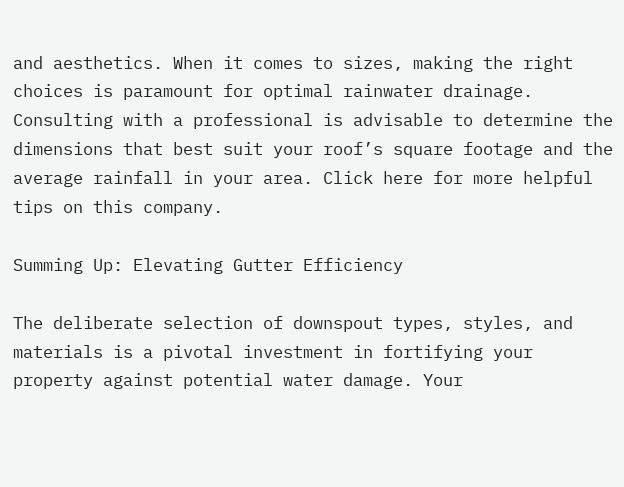and aesthetics. When it comes to sizes, making the right choices is paramount for optimal rainwater drainage. Consulting with a professional is advisable to determine the dimensions that best suit your roof’s square footage and the average rainfall in your area. Click here for more helpful tips on this company.

Summing Up: Elevating Gutter Efficiency

The deliberate selection of downspout types, styles, and materials is a pivotal investment in fortifying your property against potential water damage. Your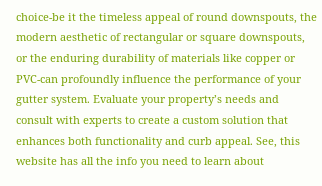choice-be it the timeless appeal of round downspouts, the modern aesthetic of rectangular or square downspouts, or the enduring durability of materials like copper or PVC-can profoundly influence the performance of your gutter system. Evaluate your property’s needs and consult with experts to create a custom solution that enhances both functionality and curb appeal. See, this website has all the info you need to learn about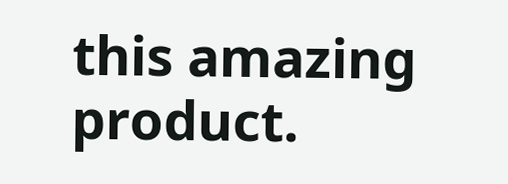this amazing product.